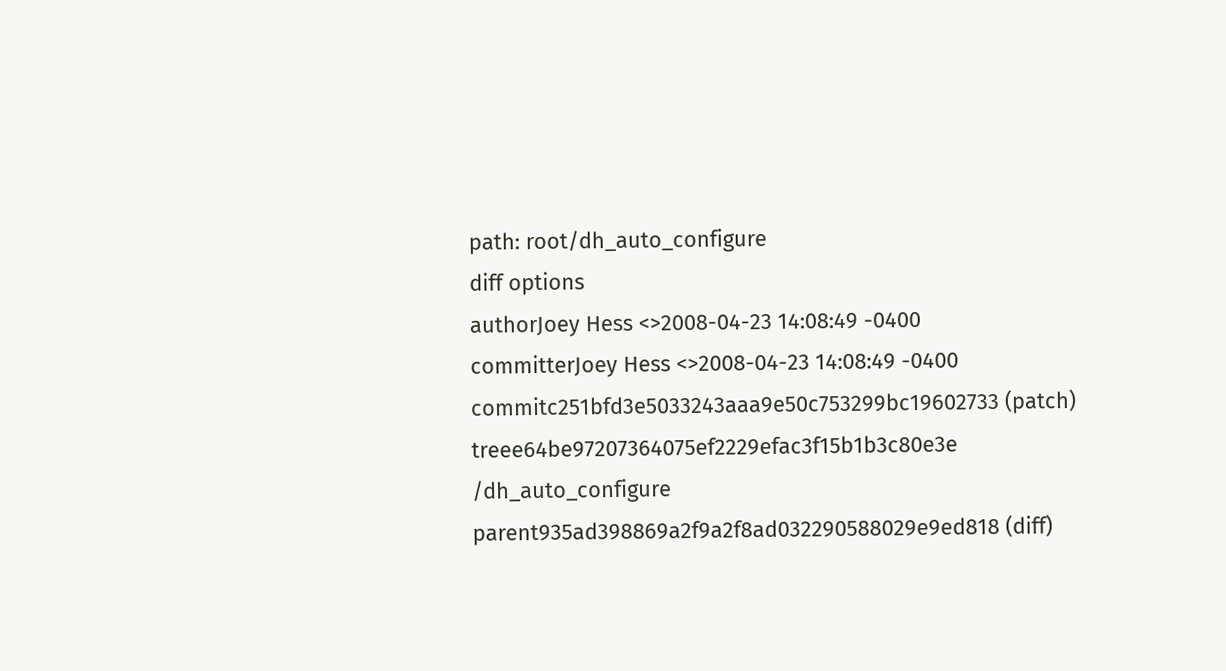path: root/dh_auto_configure
diff options
authorJoey Hess <>2008-04-23 14:08:49 -0400
committerJoey Hess <>2008-04-23 14:08:49 -0400
commitc251bfd3e5033243aaa9e50c753299bc19602733 (patch)
treee64be97207364075ef2229efac3f15b1b3c80e3e /dh_auto_configure
parent935ad398869a2f9a2f8ad032290588029e9ed818 (diff)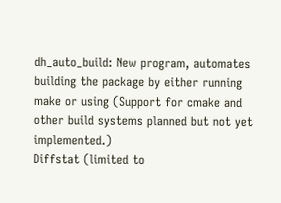dh_auto_build: New program, automates building the package by either running make or using (Support for cmake and other build systems planned but not yet implemented.)
Diffstat (limited to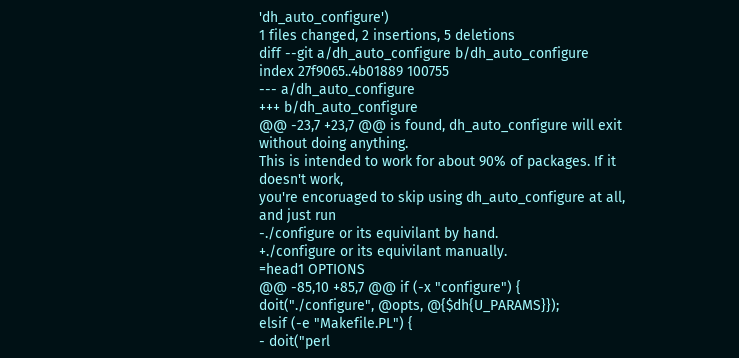'dh_auto_configure')
1 files changed, 2 insertions, 5 deletions
diff --git a/dh_auto_configure b/dh_auto_configure
index 27f9065..4b01889 100755
--- a/dh_auto_configure
+++ b/dh_auto_configure
@@ -23,7 +23,7 @@ is found, dh_auto_configure will exit without doing anything.
This is intended to work for about 90% of packages. If it doesn't work,
you're encoruaged to skip using dh_auto_configure at all, and just run
-./configure or its equivilant by hand.
+./configure or its equivilant manually.
=head1 OPTIONS
@@ -85,10 +85,7 @@ if (-x "configure") {
doit("./configure", @opts, @{$dh{U_PARAMS}});
elsif (-e "Makefile.PL") {
- doit("perl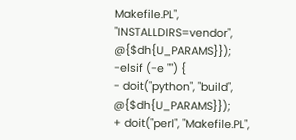Makefile.PL", "INSTALLDIRS=vendor", @{$dh{U_PARAMS}});
-elsif (-e "") {
- doit("python", "build", @{$dh{U_PARAMS}});
+ doit("perl", "Makefile.PL",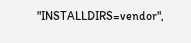"INSTALLDIRS=vendor",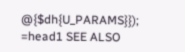@{$dh{U_PARAMS}});
=head1 SEE ALSO